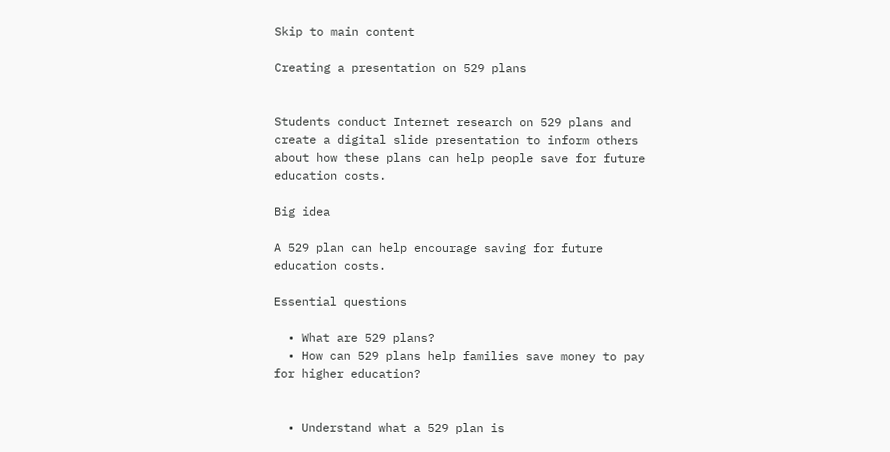Skip to main content

Creating a presentation on 529 plans


Students conduct Internet research on 529 plans and create a digital slide presentation to inform others about how these plans can help people save for future education costs.

Big idea

A 529 plan can help encourage saving for future education costs.

Essential questions

  • What are 529 plans?
  • How can 529 plans help families save money to pay for higher education?


  • Understand what a 529 plan is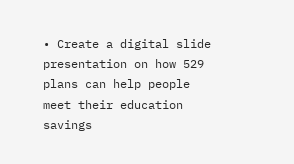• Create a digital slide presentation on how 529 plans can help people meet their education savings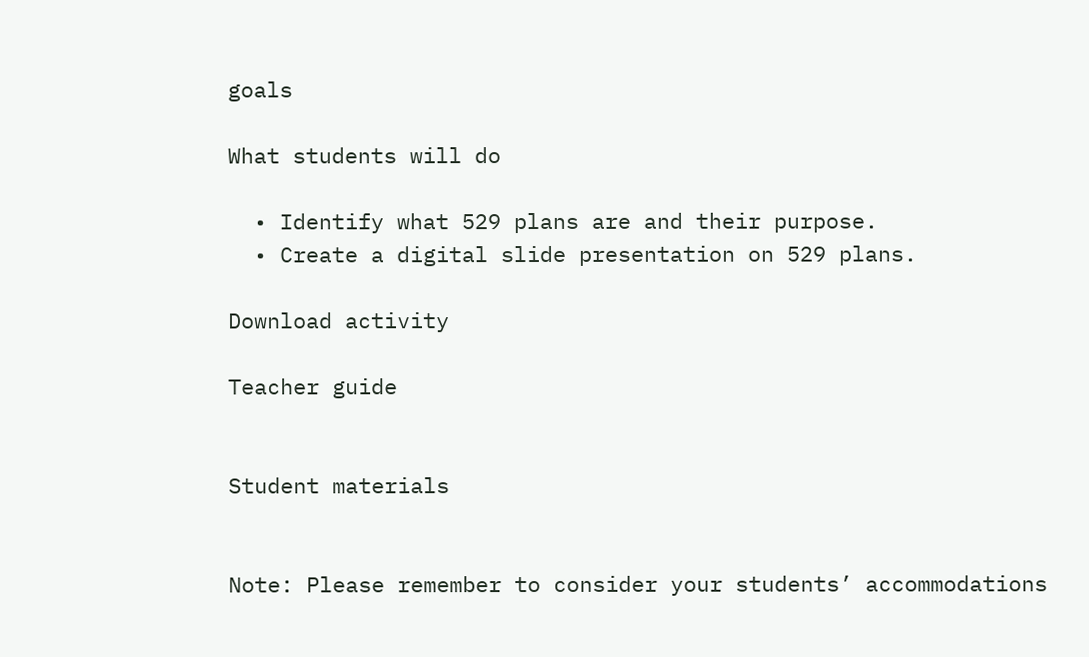goals

What students will do

  • Identify what 529 plans are and their purpose.
  • Create a digital slide presentation on 529 plans.

Download activity

Teacher guide


Student materials


Note: Please remember to consider your students’ accommodations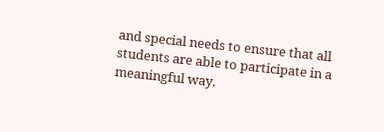and special needs to ensure that all students are able to participate in a meaningful way.